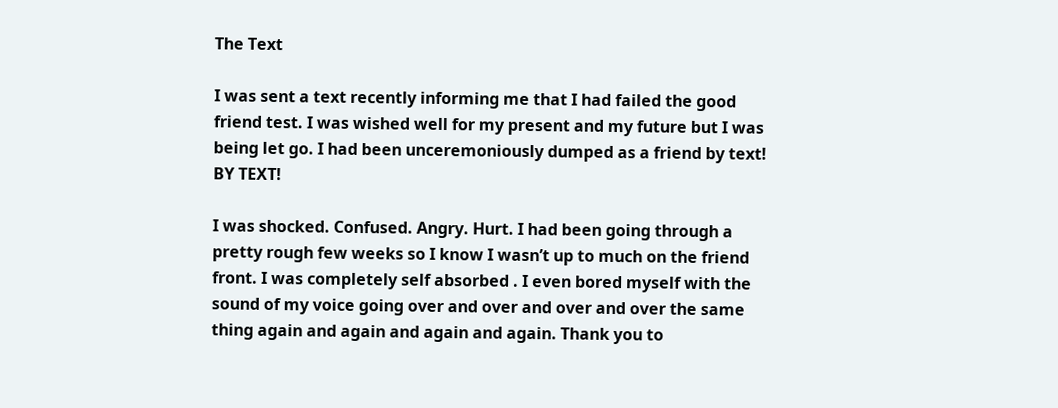The Text

I was sent a text recently informing me that I had failed the good friend test. I was wished well for my present and my future but I was being let go. I had been unceremoniously dumped as a friend by text! BY TEXT!

I was shocked. Confused. Angry. Hurt. I had been going through a pretty rough few weeks so I know I wasn’t up to much on the friend front. I was completely self absorbed . I even bored myself with the sound of my voice going over and over and over and over the same thing again and again and again and again. Thank you to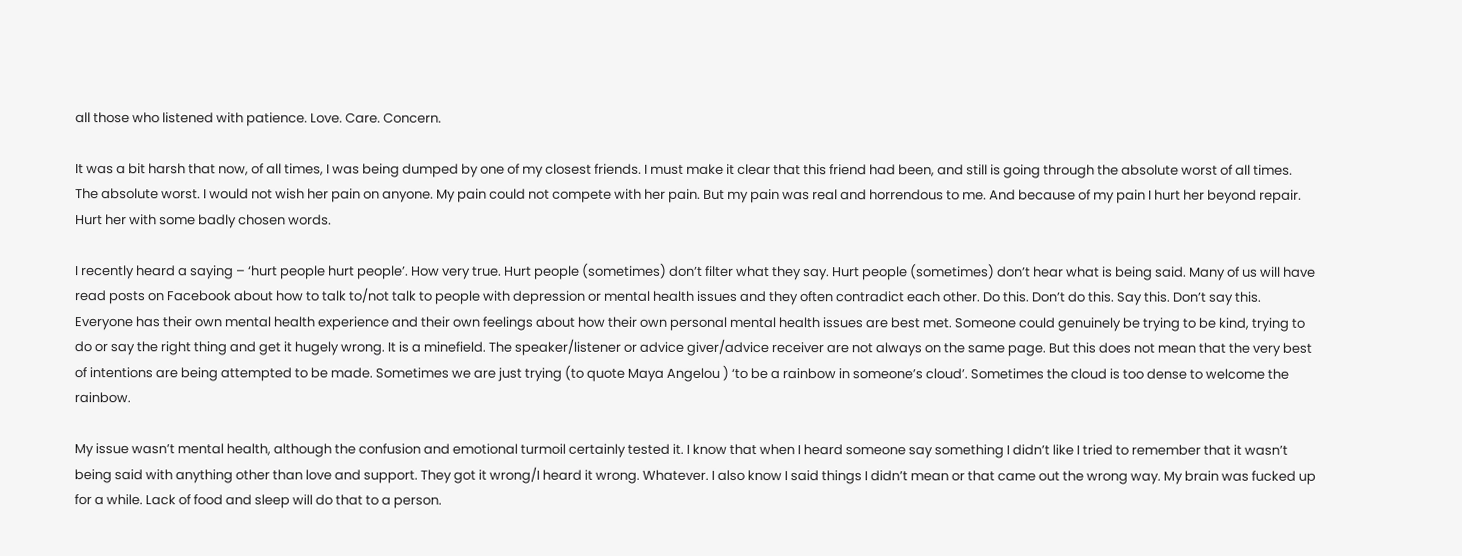all those who listened with patience. Love. Care. Concern.

It was a bit harsh that now, of all times, I was being dumped by one of my closest friends. I must make it clear that this friend had been, and still is going through the absolute worst of all times. The absolute worst. I would not wish her pain on anyone. My pain could not compete with her pain. But my pain was real and horrendous to me. And because of my pain I hurt her beyond repair. Hurt her with some badly chosen words.

I recently heard a saying – ‘hurt people hurt people’. How very true. Hurt people (sometimes) don’t filter what they say. Hurt people (sometimes) don’t hear what is being said. Many of us will have read posts on Facebook about how to talk to/not talk to people with depression or mental health issues and they often contradict each other. Do this. Don’t do this. Say this. Don’t say this. Everyone has their own mental health experience and their own feelings about how their own personal mental health issues are best met. Someone could genuinely be trying to be kind, trying to do or say the right thing and get it hugely wrong. It is a minefield. The speaker/listener or advice giver/advice receiver are not always on the same page. But this does not mean that the very best of intentions are being attempted to be made. Sometimes we are just trying (to quote Maya Angelou ) ‘to be a rainbow in someone’s cloud’. Sometimes the cloud is too dense to welcome the rainbow.

My issue wasn’t mental health, although the confusion and emotional turmoil certainly tested it. I know that when I heard someone say something I didn’t like I tried to remember that it wasn’t being said with anything other than love and support. They got it wrong/I heard it wrong. Whatever. I also know I said things I didn’t mean or that came out the wrong way. My brain was fucked up for a while. Lack of food and sleep will do that to a person.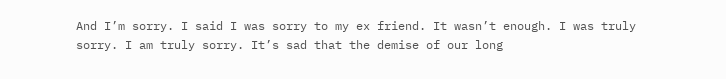And I’m sorry. I said I was sorry to my ex friend. It wasn’t enough. I was truly sorry. I am truly sorry. It’s sad that the demise of our long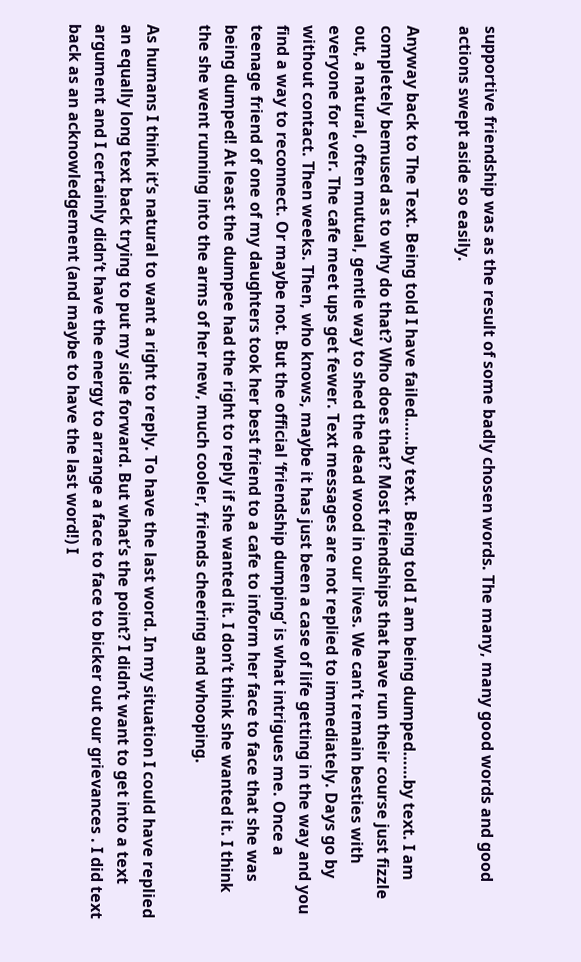supportive friendship was as the result of some badly chosen words. The many, many good words and good actions swept aside so easily.

Anyway back to The Text. Being told I have failed……by text. Being told I am being dumped……by text. I am completely bemused as to why do that? Who does that? Most friendships that have run their course just fizzle out, a natural, often mutual, gentle way to shed the dead wood in our lives. We can’t remain besties with everyone for ever. The cafe meet ups get fewer. Text messages are not replied to immediately. Days go by without contact. Then weeks. Then, who knows, maybe it has just been a case of life getting in the way and you find a way to reconnect. Or maybe not. But the official ‘friendship dumping’ is what intrigues me. Once a teenage friend of one of my daughters took her best friend to a cafe to inform her face to face that she was being dumped! At least the dumpee had the right to reply if she wanted it. I don’t think she wanted it. I think the she went running into the arms of her new, much cooler, friends cheering and whooping.

As humans I think it’s natural to want a right to reply. To have the last word. In my situation I could have replied an equally long text back trying to put my side forward. But what’s the point? I didn’t want to get into a text argument and I certainly didn’t have the energy to arrange a face to face to bicker out our grievances . I did text back as an acknowledgement (and maybe to have the last word!) I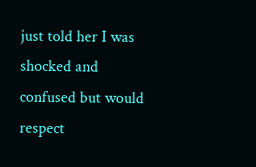just told her I was shocked and confused but would respect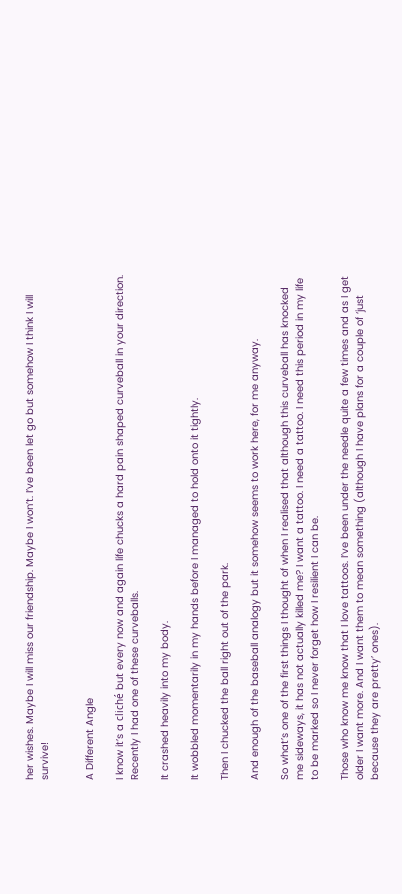her wishes. Maybe I will miss our friendship. Maybe I won’t. I’ve been let go but somehow I think I will survive!


A Different Angle

I know it’s a cliché but every now and again life chucks a hard pain shaped curveball in your direction. Recently I had one of these curveballs.

It crashed heavily into my body.

It wobbled momentarily in my hands before I managed to hold onto it tightly.

Then I chucked the ball right out of the park.

And enough of the baseball analogy but it somehow seems to work here, for me anyway.

So what’s one of the first things I thought of when I realised that although this curveball has knocked me sideways, it has not actually killed me? I want a tattoo. I need a tattoo. I need this period in my life to be marked so I never forget how I resilient I can be.

Those who know me know that I love tattoos. I’ve been under the needle quite a few times and as I get older I want more. And I want them to mean something (although I have plans for a couple of ‘just because they are pretty’ ones).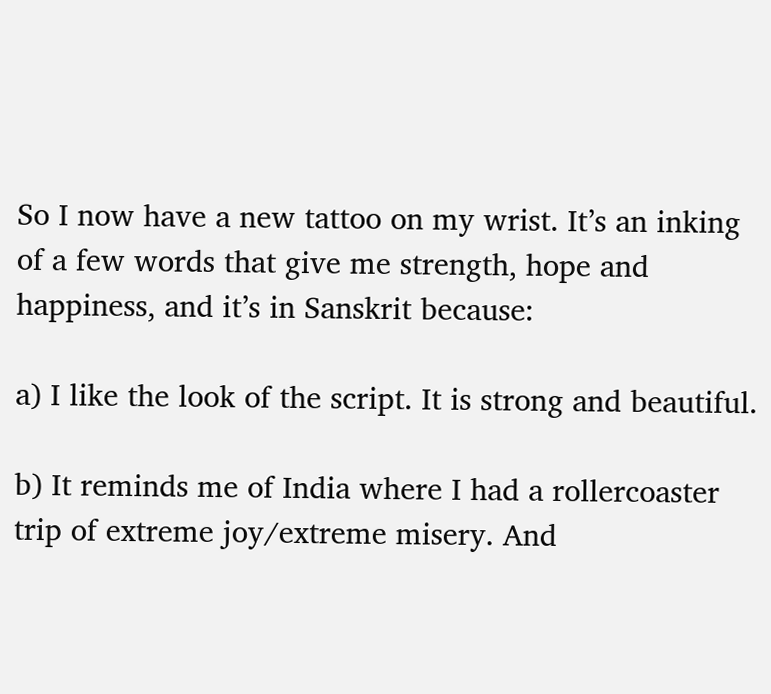So I now have a new tattoo on my wrist. It’s an inking of a few words that give me strength, hope and happiness, and it’s in Sanskrit because:

a) I like the look of the script. It is strong and beautiful.

b) It reminds me of India where I had a rollercoaster trip of extreme joy/extreme misery. And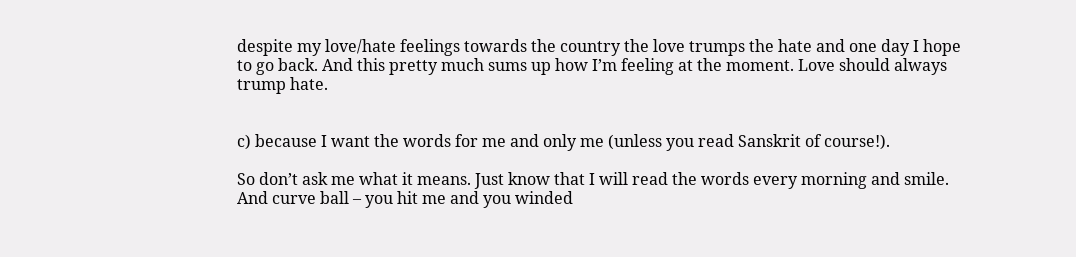despite my love/hate feelings towards the country the love trumps the hate and one day I hope to go back. And this pretty much sums up how I’m feeling at the moment. Love should always trump hate.


c) because I want the words for me and only me (unless you read Sanskrit of course!).

So don’t ask me what it means. Just know that I will read the words every morning and smile. And curve ball – you hit me and you winded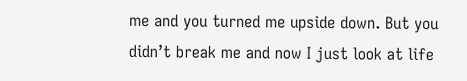me and you turned me upside down. But you didn’t break me and now I just look at life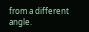from a different angle.